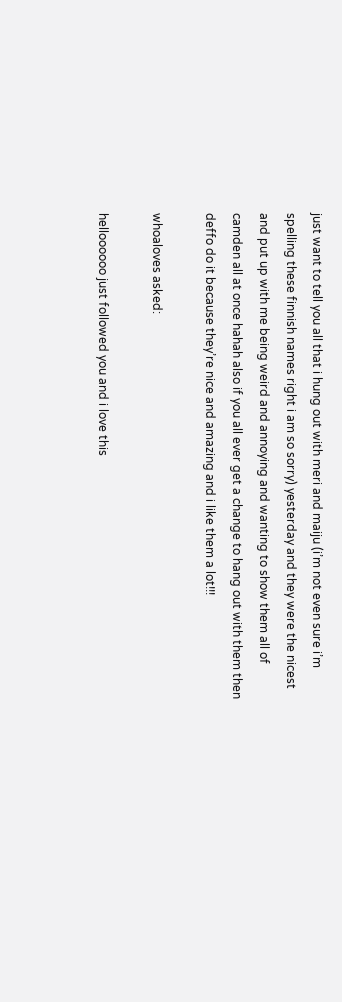just want to tell you all that i hung out with meri and maiju (i’m not even sure i’m spelling these finnish names right i am so sorry) yesterday and they were the nicest and put up with me being weird and annoying and wanting to show them all of camden all at once hahah also if you all ever get a change to hang out with them then deffo do it because they’re nice and amazing and i like them a lot!!!

whoaloves asked:

helloooooo just followed you and i love this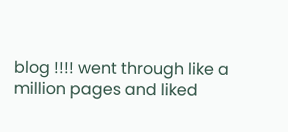blog !!!! went through like a million pages and liked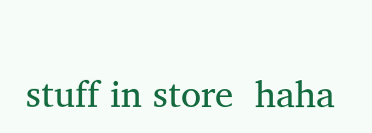stuff in store  haha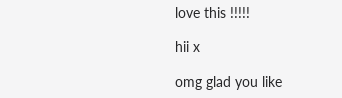love this !!!!!

hii x

omg glad you like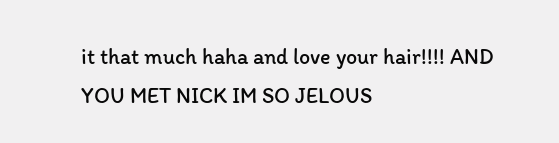it that much haha and love your hair!!!! AND YOU MET NICK IM SO JELOUS